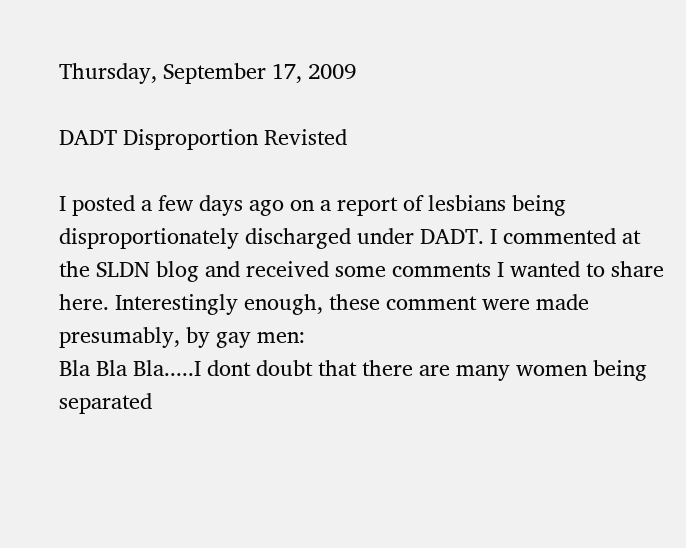Thursday, September 17, 2009

DADT Disproportion Revisted

I posted a few days ago on a report of lesbians being disproportionately discharged under DADT. I commented at the SLDN blog and received some comments I wanted to share here. Interestingly enough, these comment were made presumably, by gay men:
Bla Bla Bla.....I dont doubt that there are many women being separated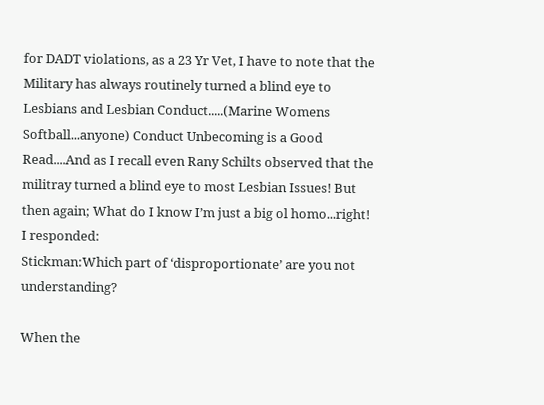for DADT violations, as a 23 Yr Vet, I have to note that the Military has always routinely turned a blind eye to Lesbians and Lesbian Conduct.....(Marine Womens Softball...anyone) Conduct Unbecoming is a Good Read....And as I recall even Rany Schilts observed that the militray turned a blind eye to most Lesbian Issues! But then again; What do I know I’m just a big ol homo...right!
I responded:
Stickman:Which part of ‘disproportionate’ are you not understanding?

When the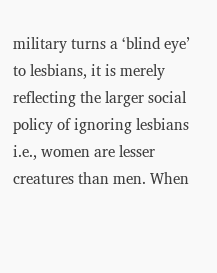military turns a ‘blind eye’ to lesbians, it is merely reflecting the larger social policy of ignoring lesbians i.e., women are lesser creatures than men. When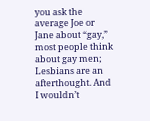you ask the average Joe or Jane about “gay,” most people think about gay men; Lesbians are an afterthought. And I wouldn’t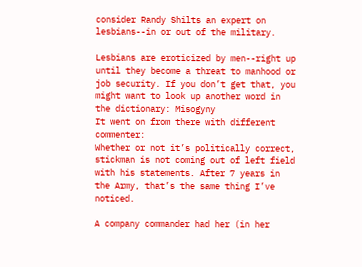consider Randy Shilts an expert on lesbians--in or out of the military.

Lesbians are eroticized by men--right up until they become a threat to manhood or job security. If you don’t get that, you might want to look up another word in the dictionary: Misogyny
It went on from there with different commenter:
Whether or not it’s politically correct, stickman is not coming out of left field with his statements. After 7 years in the Army, that’s the same thing I’ve noticed.

A company commander had her (in her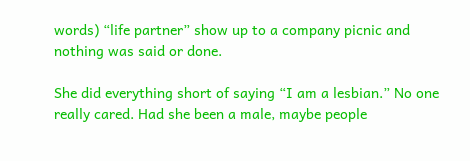words) “life partner” show up to a company picnic and nothing was said or done.

She did everything short of saying “I am a lesbian.” No one really cared. Had she been a male, maybe people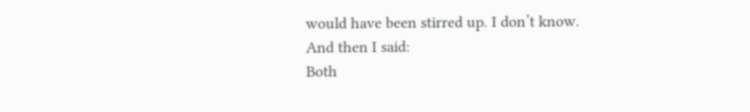would have been stirred up. I don’t know.
And then I said:
Both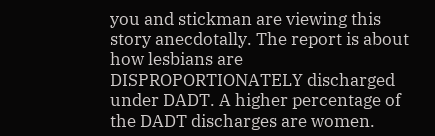you and stickman are viewing this story anecdotally. The report is about how lesbians are DISPROPORTIONATELY discharged under DADT. A higher percentage of the DADT discharges are women.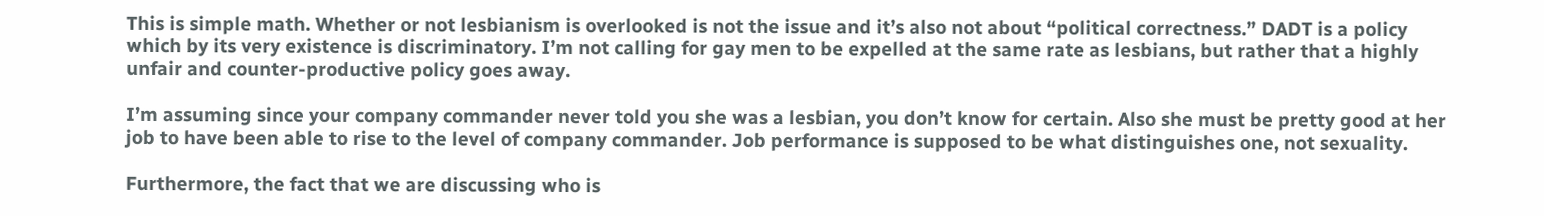This is simple math. Whether or not lesbianism is overlooked is not the issue and it’s also not about “political correctness.” DADT is a policy which by its very existence is discriminatory. I’m not calling for gay men to be expelled at the same rate as lesbians, but rather that a highly unfair and counter-productive policy goes away.

I’m assuming since your company commander never told you she was a lesbian, you don’t know for certain. Also she must be pretty good at her job to have been able to rise to the level of company commander. Job performance is supposed to be what distinguishes one, not sexuality.

Furthermore, the fact that we are discussing who is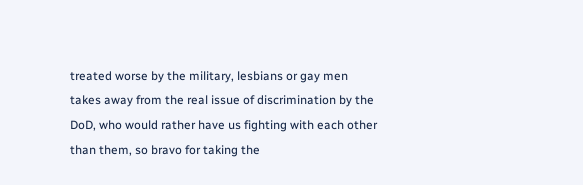treated worse by the military, lesbians or gay men takes away from the real issue of discrimination by the DoD, who would rather have us fighting with each other than them, so bravo for taking the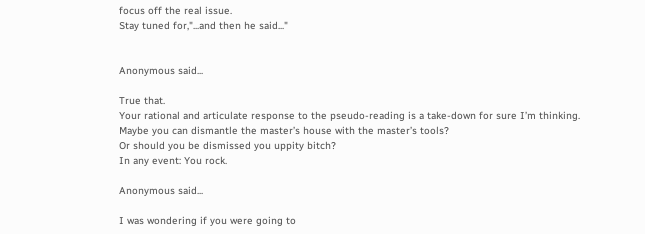focus off the real issue.
Stay tuned for,"...and then he said..."


Anonymous said...

True that.
Your rational and articulate response to the pseudo-reading is a take-down for sure I’m thinking.
Maybe you can dismantle the master’s house with the master’s tools?
Or should you be dismissed you uppity bitch?
In any event: You rock.

Anonymous said...

I was wondering if you were going to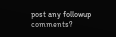post any followup comments?